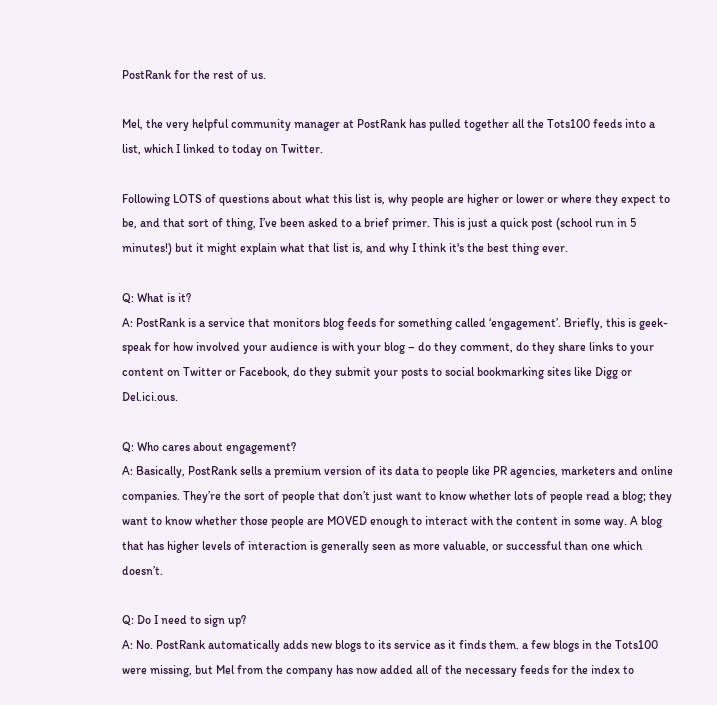PostRank for the rest of us.

Mel, the very helpful community manager at PostRank has pulled together all the Tots100 feeds into a list, which I linked to today on Twitter.

Following LOTS of questions about what this list is, why people are higher or lower or where they expect to be, and that sort of thing, I’ve been asked to a brief primer. This is just a quick post (school run in 5 minutes!) but it might explain what that list is, and why I think it's the best thing ever.

Q: What is it?
A: PostRank is a service that monitors blog feeds for something called ‘engagement’. Briefly, this is geek-speak for how involved your audience is with your blog – do they comment, do they share links to your content on Twitter or Facebook, do they submit your posts to social bookmarking sites like Digg or Del.ici.ous.

Q: Who cares about engagement?
A: Basically, PostRank sells a premium version of its data to people like PR agencies, marketers and online companies. They’re the sort of people that don’t just want to know whether lots of people read a blog; they want to know whether those people are MOVED enough to interact with the content in some way. A blog that has higher levels of interaction is generally seen as more valuable, or successful than one which doesn’t.

Q: Do I need to sign up?
A: No. PostRank automatically adds new blogs to its service as it finds them. a few blogs in the Tots100 were missing, but Mel from the company has now added all of the necessary feeds for the index to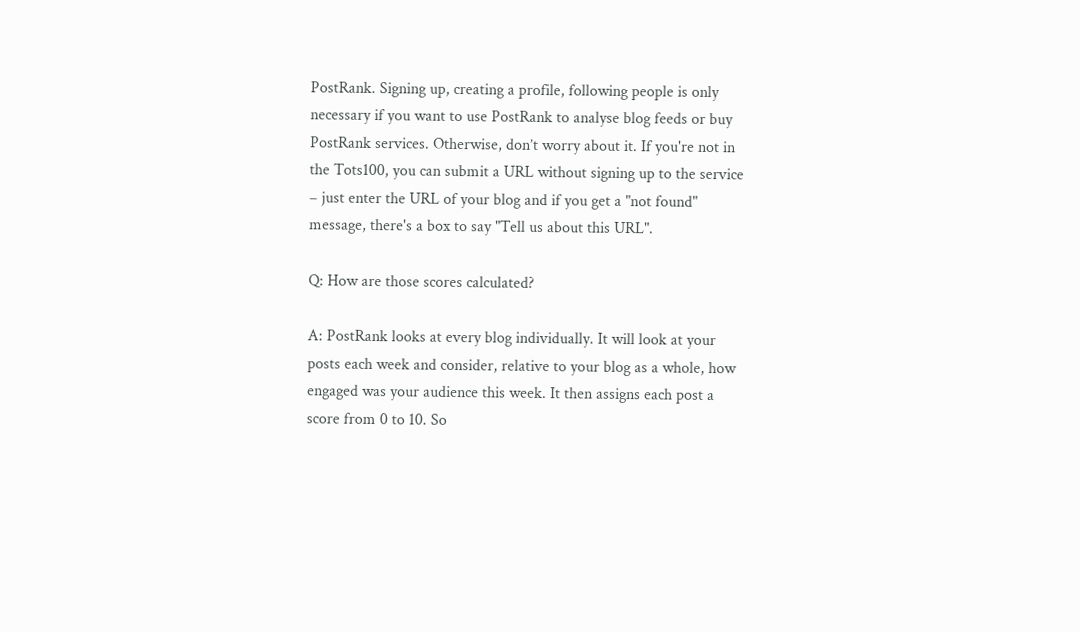PostRank. Signing up, creating a profile, following people is only necessary if you want to use PostRank to analyse blog feeds or buy PostRank services. Otherwise, don’t worry about it. If you're not in the Tots100, you can submit a URL without signing up to the service – just enter the URL of your blog and if you get a "not found" message, there's a box to say "Tell us about this URL".

Q: How are those scores calculated?

A: PostRank looks at every blog individually. It will look at your posts each week and consider, relative to your blog as a whole, how engaged was your audience this week. It then assigns each post a score from 0 to 10. So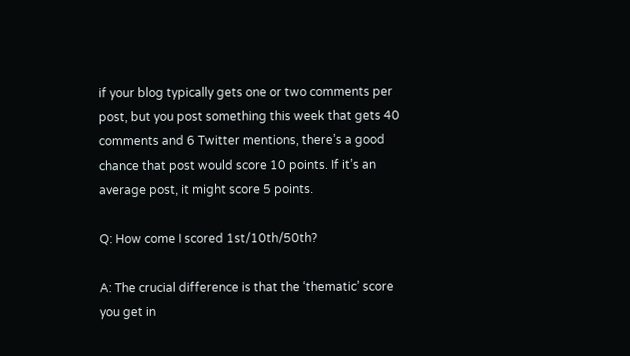if your blog typically gets one or two comments per post, but you post something this week that gets 40 comments and 6 Twitter mentions, there’s a good chance that post would score 10 points. If it’s an average post, it might score 5 points.

Q: How come I scored 1st/10th/50th?

A: The crucial difference is that the ‘thematic’ score you get in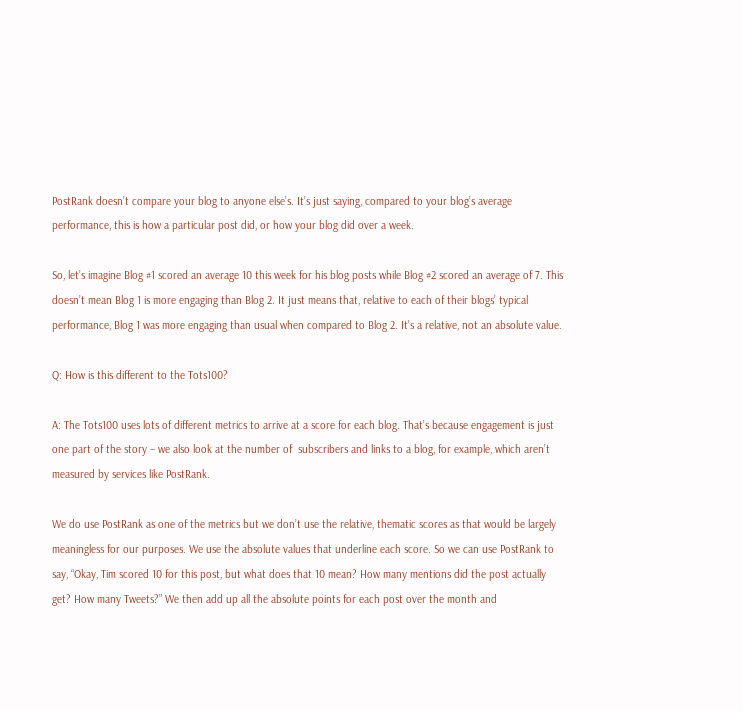PostRank doesn’t compare your blog to anyone else’s. It’s just saying, compared to your blog’s average performance, this is how a particular post did, or how your blog did over a week.

So, let’s imagine Blog #1 scored an average 10 this week for his blog posts while Blog #2 scored an average of 7. This doesn’t mean Blog 1 is more engaging than Blog 2. It just means that, relative to each of their blogs’ typical performance, Blog 1 was more engaging than usual when compared to Blog 2. It’s a relative, not an absolute value.

Q: How is this different to the Tots100?

A: The Tots100 uses lots of different metrics to arrive at a score for each blog. That’s because engagement is just one part of the story – we also look at the number of  subscribers and links to a blog, for example, which aren’t measured by services like PostRank.

We do use PostRank as one of the metrics but we don’t use the relative, thematic scores as that would be largely meaningless for our purposes. We use the absolute values that underline each score. So we can use PostRank to say, “Okay, Tim scored 10 for this post, but what does that 10 mean? How many mentions did the post actually get? How many Tweets?” We then add up all the absolute points for each post over the month and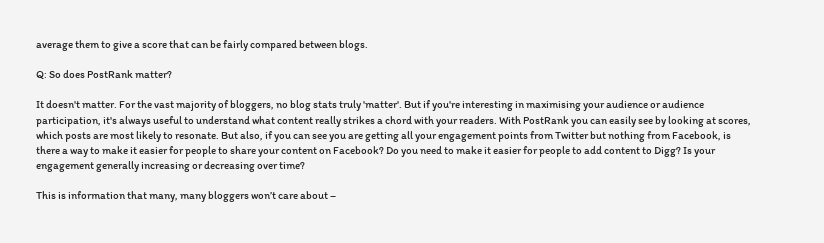average them to give a score that can be fairly compared between blogs.

Q: So does PostRank matter?

It doesn't matter. For the vast majority of bloggers, no blog stats truly 'matter'. But if you're interesting in maximising your audience or audience participation, it's always useful to understand what content really strikes a chord with your readers. With PostRank you can easily see by looking at scores, which posts are most likely to resonate. But also, if you can see you are getting all your engagement points from Twitter but nothing from Facebook, is there a way to make it easier for people to share your content on Facebook? Do you need to make it easier for people to add content to Digg? Is your engagement generally increasing or decreasing over time?

This is information that many, many bloggers won’t care about –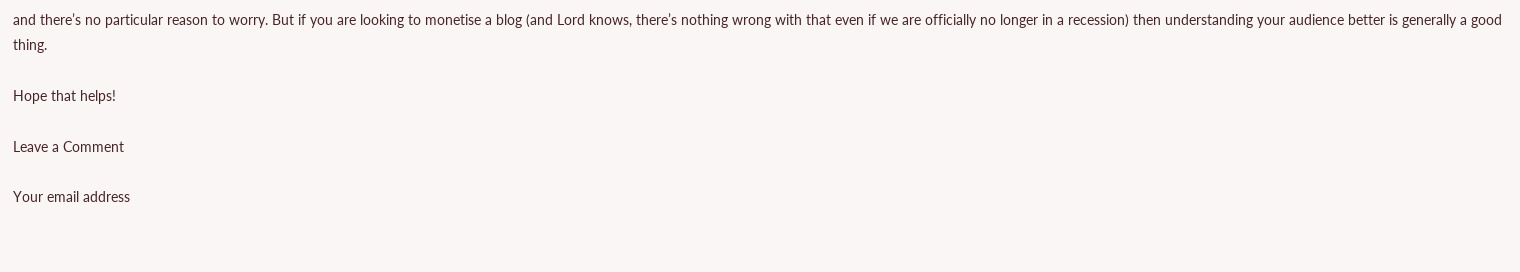and there’s no particular reason to worry. But if you are looking to monetise a blog (and Lord knows, there’s nothing wrong with that even if we are officially no longer in a recession) then understanding your audience better is generally a good thing.

Hope that helps!

Leave a Comment

Your email address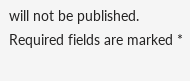will not be published. Required fields are marked *